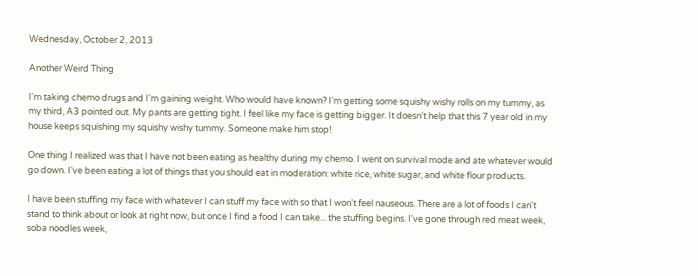Wednesday, October 2, 2013

Another Weird Thing

I'm taking chemo drugs and I'm gaining weight. Who would have known? I'm getting some squishy wishy rolls on my tummy, as my third, A3 pointed out. My pants are getting tight. I feel like my face is getting bigger. It doesn't help that this 7 year old in my house keeps squishing my squishy wishy tummy. Someone make him stop!

One thing I realized was that I have not been eating as healthy during my chemo. I went on survival mode and ate whatever would go down. I've been eating a lot of things that you should eat in moderation: white rice, white sugar, and white flour products.

I have been stuffing my face with whatever I can stuff my face with so that I won't feel nauseous. There are a lot of foods I can't stand to think about or look at right now, but once I find a food I can take... the stuffing begins. I've gone through red meat week, soba noodles week,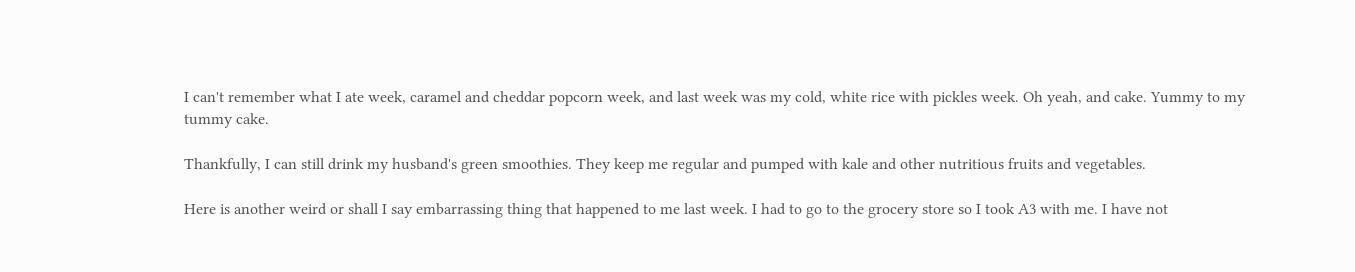I can't remember what I ate week, caramel and cheddar popcorn week, and last week was my cold, white rice with pickles week. Oh yeah, and cake. Yummy to my tummy cake.

Thankfully, I can still drink my husband's green smoothies. They keep me regular and pumped with kale and other nutritious fruits and vegetables.

Here is another weird or shall I say embarrassing thing that happened to me last week. I had to go to the grocery store so I took A3 with me. I have not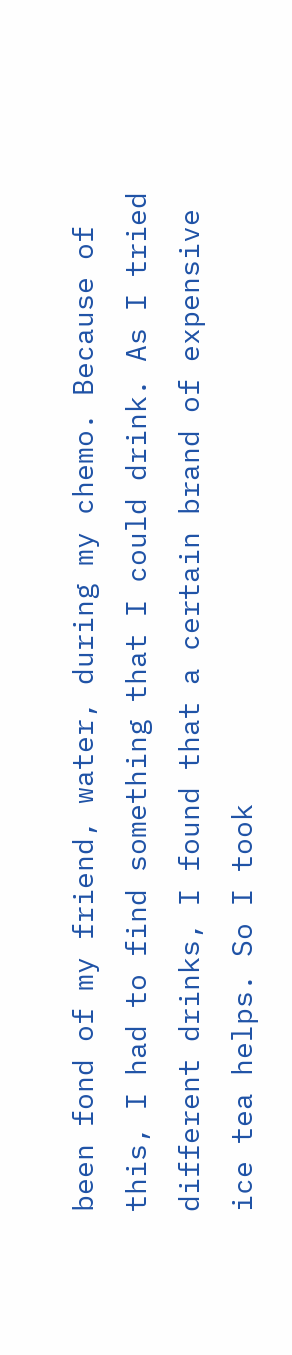been fond of my friend, water, during my chemo. Because of this, I had to find something that I could drink. As I tried different drinks, I found that a certain brand of expensive ice tea helps. So I took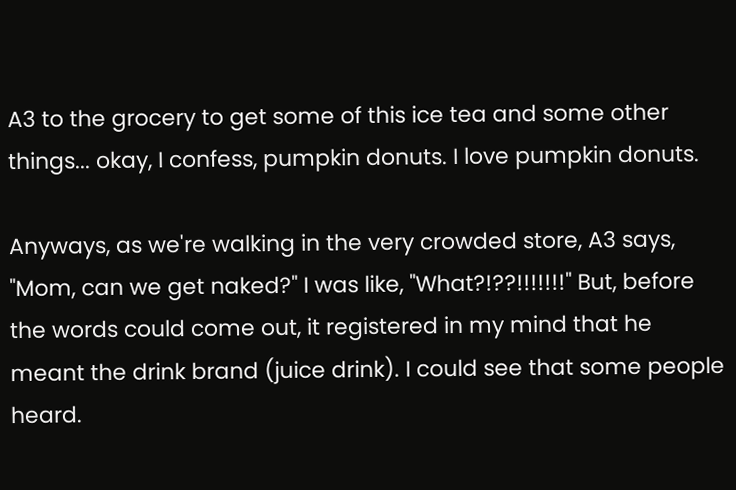A3 to the grocery to get some of this ice tea and some other things... okay, I confess, pumpkin donuts. I love pumpkin donuts.

Anyways, as we're walking in the very crowded store, A3 says, "Mom, can we get naked?" I was like, "What?!??!!!!!!!" But, before the words could come out, it registered in my mind that he meant the drink brand (juice drink). I could see that some people heard.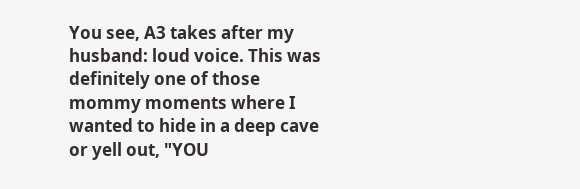You see, A3 takes after my husband: loud voice. This was definitely one of those mommy moments where I wanted to hide in a deep cave or yell out, "YOU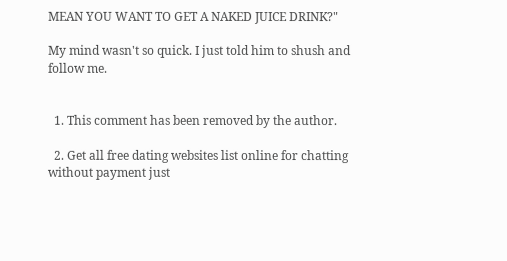MEAN YOU WANT TO GET A NAKED JUICE DRINK?"

My mind wasn't so quick. I just told him to shush and follow me.


  1. This comment has been removed by the author.

  2. Get all free dating websites list online for chatting without payment just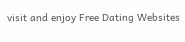visit and enjoy Free Dating Websites